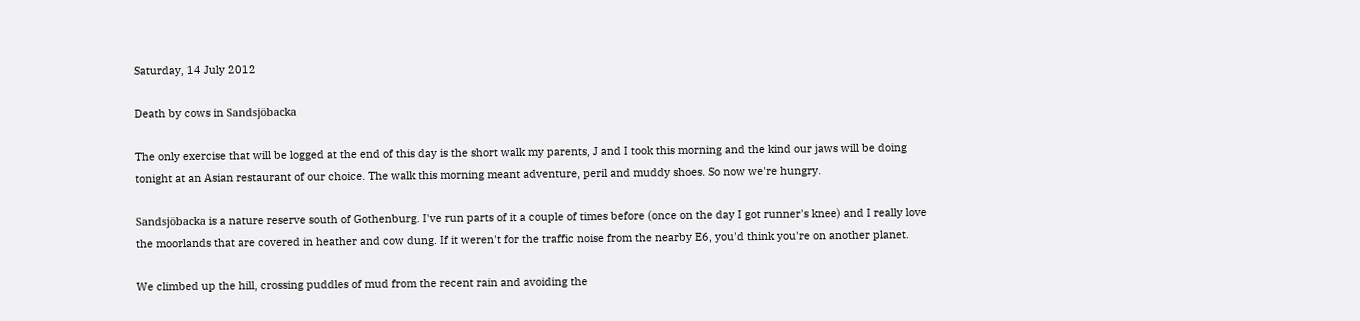Saturday, 14 July 2012

Death by cows in Sandsjöbacka

The only exercise that will be logged at the end of this day is the short walk my parents, J and I took this morning and the kind our jaws will be doing tonight at an Asian restaurant of our choice. The walk this morning meant adventure, peril and muddy shoes. So now we're hungry.

Sandsjöbacka is a nature reserve south of Gothenburg. I've run parts of it a couple of times before (once on the day I got runner's knee) and I really love the moorlands that are covered in heather and cow dung. If it weren't for the traffic noise from the nearby E6, you'd think you're on another planet.

We climbed up the hill, crossing puddles of mud from the recent rain and avoiding the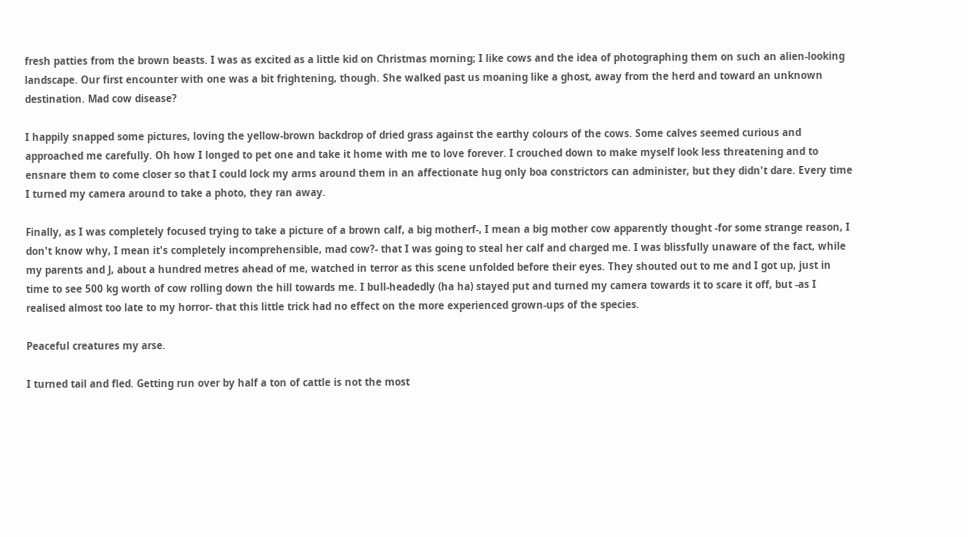fresh patties from the brown beasts. I was as excited as a little kid on Christmas morning; I like cows and the idea of photographing them on such an alien-looking landscape. Our first encounter with one was a bit frightening, though. She walked past us moaning like a ghost, away from the herd and toward an unknown destination. Mad cow disease?

I happily snapped some pictures, loving the yellow-brown backdrop of dried grass against the earthy colours of the cows. Some calves seemed curious and approached me carefully. Oh how I longed to pet one and take it home with me to love forever. I crouched down to make myself look less threatening and to ensnare them to come closer so that I could lock my arms around them in an affectionate hug only boa constrictors can administer, but they didn't dare. Every time I turned my camera around to take a photo, they ran away.

Finally, as I was completely focused trying to take a picture of a brown calf, a big motherf-, I mean a big mother cow apparently thought -for some strange reason, I don't know why, I mean it's completely incomprehensible, mad cow?- that I was going to steal her calf and charged me. I was blissfully unaware of the fact, while my parents and J, about a hundred metres ahead of me, watched in terror as this scene unfolded before their eyes. They shouted out to me and I got up, just in time to see 500 kg worth of cow rolling down the hill towards me. I bull-headedly (ha ha) stayed put and turned my camera towards it to scare it off, but -as I realised almost too late to my horror- that this little trick had no effect on the more experienced grown-ups of the species.

Peaceful creatures my arse.

I turned tail and fled. Getting run over by half a ton of cattle is not the most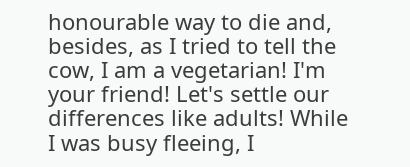honourable way to die and, besides, as I tried to tell the cow, I am a vegetarian! I'm your friend! Let's settle our differences like adults! While I was busy fleeing, I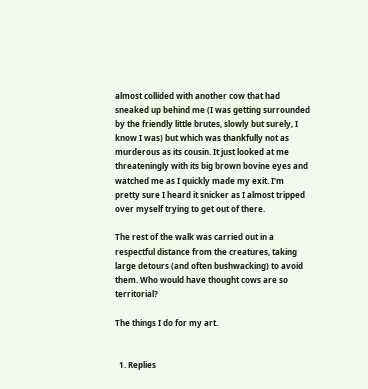almost collided with another cow that had sneaked up behind me (I was getting surrounded by the friendly little brutes, slowly but surely, I know I was) but which was thankfully not as murderous as its cousin. It just looked at me threateningly with its big brown bovine eyes and watched me as I quickly made my exit. I'm pretty sure I heard it snicker as I almost tripped over myself trying to get out of there.

The rest of the walk was carried out in a respectful distance from the creatures, taking large detours (and often bushwacking) to avoid them. Who would have thought cows are so territorial?

The things I do for my art.


  1. Replies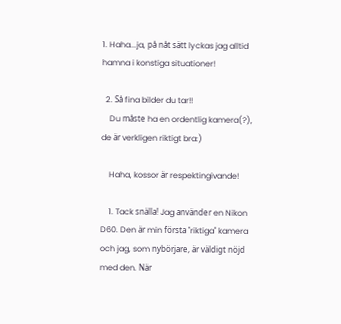1. Haha...ja, på nåt sätt lyckas jag alltid hamna i konstiga situationer!

  2. Så fina bilder du tar!!
    Du måste ha en ordentlig kamera(?), de är verkligen riktigt bra:)

    Haha, kossor är respektingivande!

    1. Tack snälla! Jag använder en Nikon D60. Den är min första "riktiga" kamera och jag, som nybörjare, är väldigt nöjd med den. När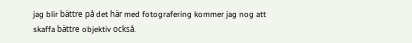jag blir bättre på det här med fotografering kommer jag nog att skaffa bättre objektiv också.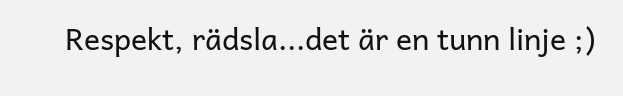Respekt, rädsla...det är en tunn linje ;)